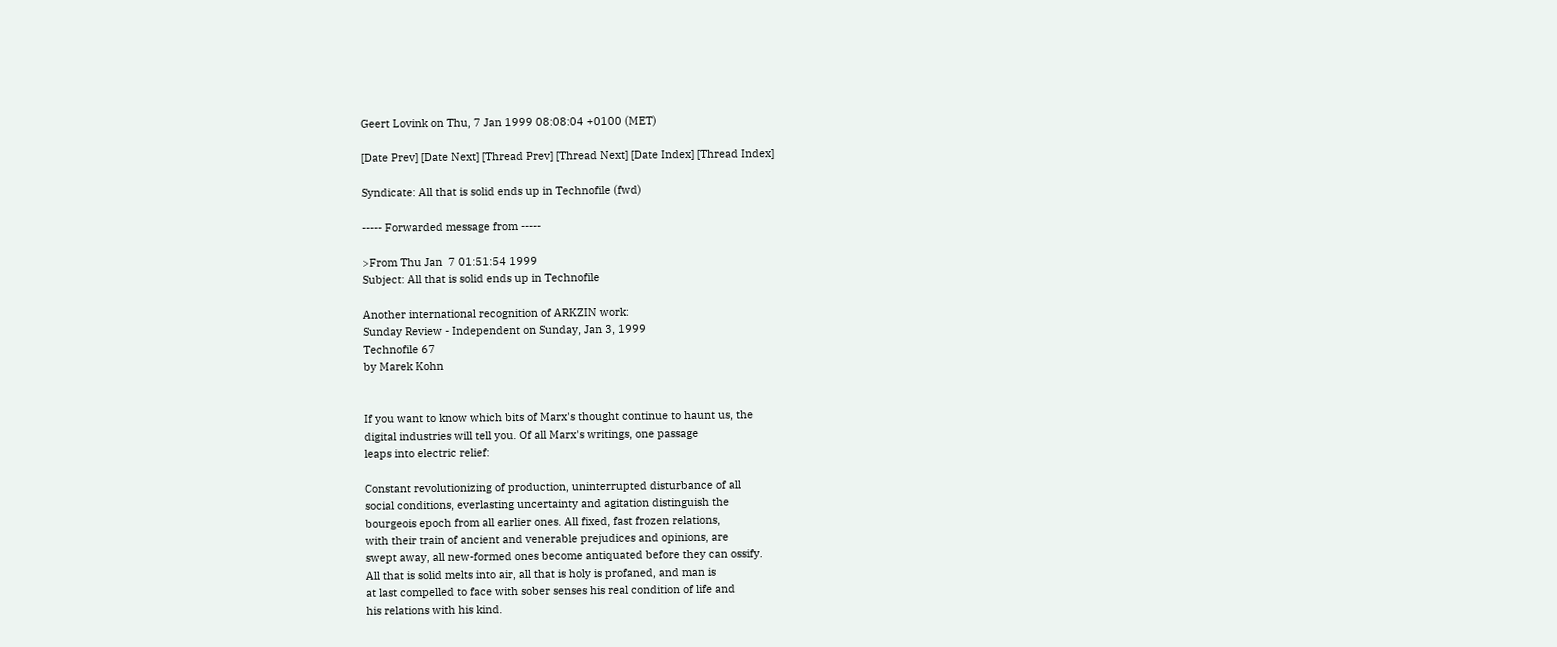Geert Lovink on Thu, 7 Jan 1999 08:08:04 +0100 (MET)

[Date Prev] [Date Next] [Thread Prev] [Thread Next] [Date Index] [Thread Index]

Syndicate: All that is solid ends up in Technofile (fwd)

----- Forwarded message from -----

>From Thu Jan  7 01:51:54 1999
Subject: All that is solid ends up in Technofile

Another international recognition of ARKZIN work:
Sunday Review - Independent on Sunday, Jan 3, 1999
Technofile 67
by Marek Kohn


If you want to know which bits of Marx's thought continue to haunt us, the
digital industries will tell you. Of all Marx's writings, one passage
leaps into electric relief:

Constant revolutionizing of production, uninterrupted disturbance of all
social conditions, everlasting uncertainty and agitation distinguish the
bourgeois epoch from all earlier ones. All fixed, fast frozen relations,
with their train of ancient and venerable prejudices and opinions, are
swept away, all new-formed ones become antiquated before they can ossify.
All that is solid melts into air, all that is holy is profaned, and man is
at last compelled to face with sober senses his real condition of life and
his relations with his kind.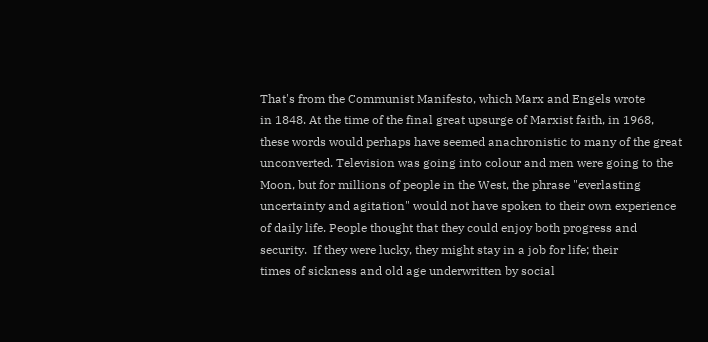That's from the Communist Manifesto, which Marx and Engels wrote
in 1848. At the time of the final great upsurge of Marxist faith, in 1968,
these words would perhaps have seemed anachronistic to many of the great
unconverted. Television was going into colour and men were going to the
Moon, but for millions of people in the West, the phrase "everlasting
uncertainty and agitation" would not have spoken to their own experience
of daily life. People thought that they could enjoy both progress and
security.  If they were lucky, they might stay in a job for life; their
times of sickness and old age underwritten by social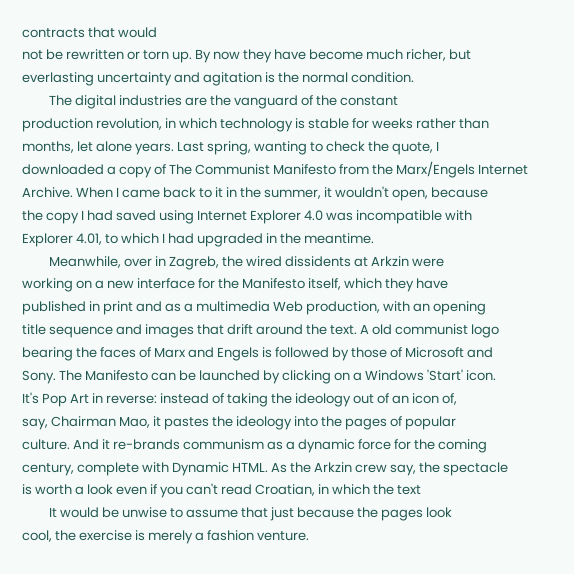contracts that would
not be rewritten or torn up. By now they have become much richer, but
everlasting uncertainty and agitation is the normal condition.
         The digital industries are the vanguard of the constant
production revolution, in which technology is stable for weeks rather than
months, let alone years. Last spring, wanting to check the quote, I
downloaded a copy of The Communist Manifesto from the Marx/Engels Internet
Archive. When I came back to it in the summer, it wouldn't open, because
the copy I had saved using Internet Explorer 4.0 was incompatible with
Explorer 4.01, to which I had upgraded in the meantime.
         Meanwhile, over in Zagreb, the wired dissidents at Arkzin were
working on a new interface for the Manifesto itself, which they have
published in print and as a multimedia Web production, with an opening
title sequence and images that drift around the text. A old communist logo
bearing the faces of Marx and Engels is followed by those of Microsoft and
Sony. The Manifesto can be launched by clicking on a Windows 'Start' icon.
It's Pop Art in reverse: instead of taking the ideology out of an icon of,
say, Chairman Mao, it pastes the ideology into the pages of popular
culture. And it re-brands communism as a dynamic force for the coming
century, complete with Dynamic HTML. As the Arkzin crew say, the spectacle
is worth a look even if you can't read Croatian, in which the text
         It would be unwise to assume that just because the pages look
cool, the exercise is merely a fashion venture.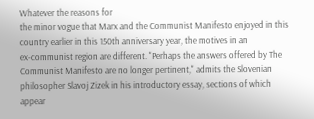Whatever the reasons for
the minor vogue that Marx and the Communist Manifesto enjoyed in this
country earlier in this 150th anniversary year, the motives in an
ex-communist region are different. "Perhaps the answers offered by The
Communist Manifesto are no longer pertinent," admits the Slovenian
philosopher Slavoj Zizek in his introductory essay, sections of which
appear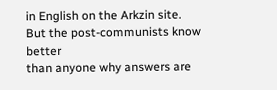in English on the Arkzin site.  But the post-communists know better
than anyone why answers are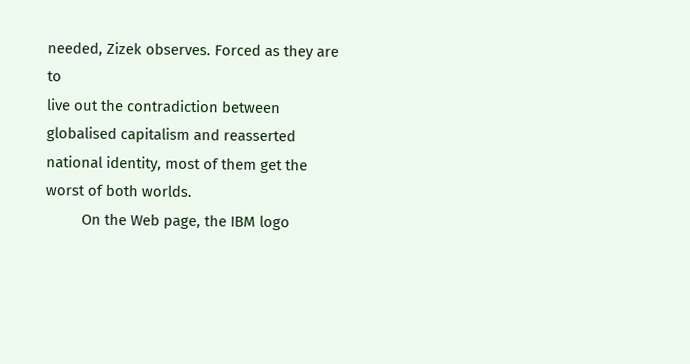needed, Zizek observes. Forced as they are to
live out the contradiction between globalised capitalism and reasserted
national identity, most of them get the worst of both worlds.
         On the Web page, the IBM logo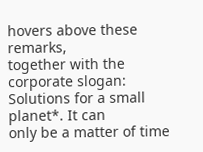hovers above these remarks,
together with the corporate slogan: Solutions for a small planet*. It can
only be a matter of time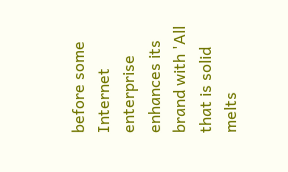before some Internet enterprise enhances its
brand with 'All that is solid melts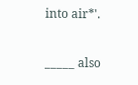into air*'.

_____ also